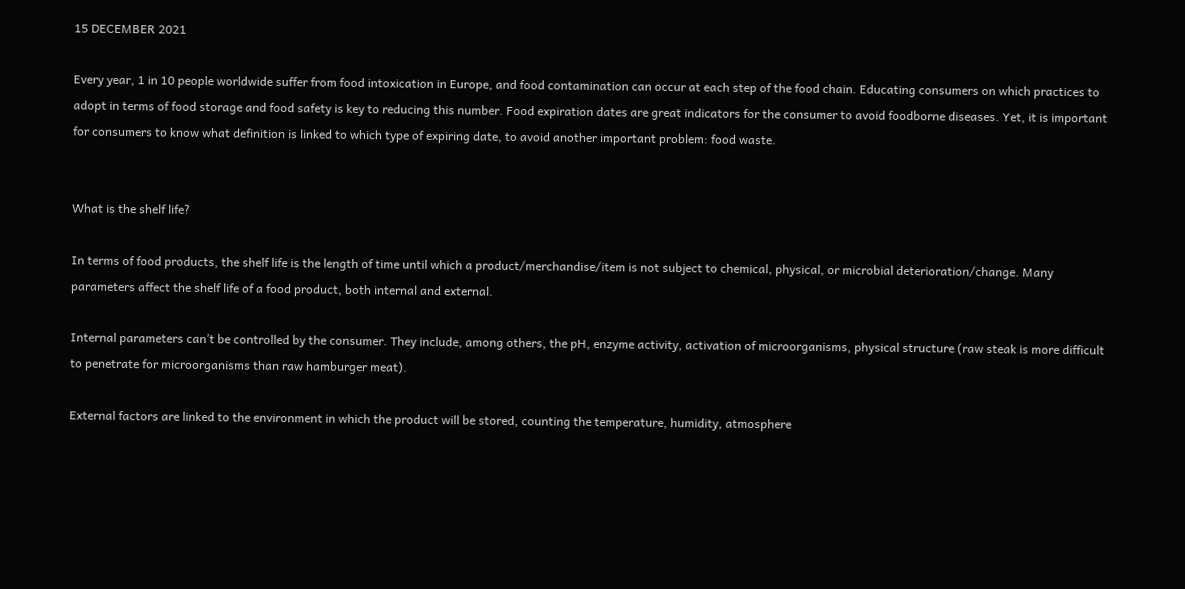15 DECEMBER 2021

Every year, 1 in 10 people worldwide suffer from food intoxication in Europe, and food contamination can occur at each step of the food chain. Educating consumers on which practices to adopt in terms of food storage and food safety is key to reducing this number. Food expiration dates are great indicators for the consumer to avoid foodborne diseases. Yet, it is important for consumers to know what definition is linked to which type of expiring date, to avoid another important problem: food waste.


What is the shelf life?

In terms of food products, the shelf life is the length of time until which a product/merchandise/item is not subject to chemical, physical, or microbial deterioration/change. Many parameters affect the shelf life of a food product, both internal and external.

Internal parameters can’t be controlled by the consumer. They include, among others, the pH, enzyme activity, activation of microorganisms, physical structure (raw steak is more difficult to penetrate for microorganisms than raw hamburger meat).

External factors are linked to the environment in which the product will be stored, counting the temperature, humidity, atmosphere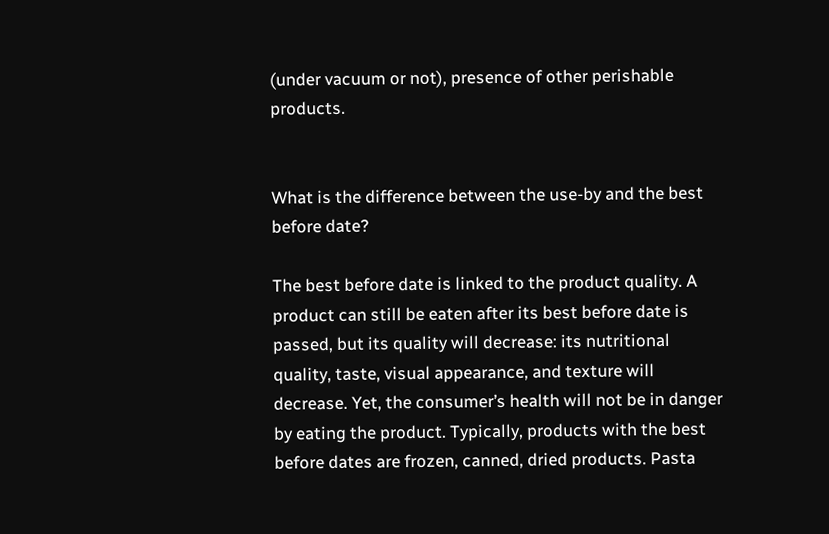(under vacuum or not), presence of other perishable products.


What is the difference between the use-by and the best before date?

The best before date is linked to the product quality. A product can still be eaten after its best before date is passed, but its quality will decrease: its nutritional quality, taste, visual appearance, and texture will decrease. Yet, the consumer’s health will not be in danger by eating the product. Typically, products with the best before dates are frozen, canned, dried products. Pasta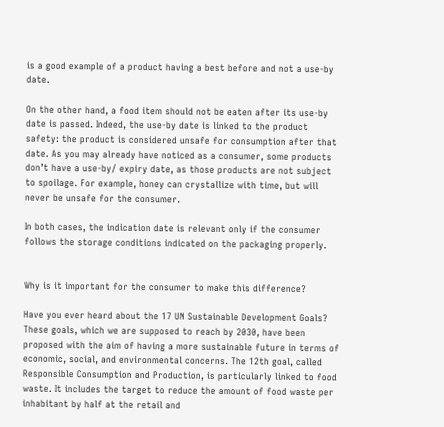is a good example of a product having a best before and not a use-by date.

On the other hand, a food item should not be eaten after its use-by date is passed. Indeed, the use-by date is linked to the product safety: the product is considered unsafe for consumption after that date. As you may already have noticed as a consumer, some products don’t have a use-by/ expiry date, as those products are not subject to spoilage. For example, honey can crystallize with time, but will never be unsafe for the consumer.

In both cases, the indication date is relevant only if the consumer follows the storage conditions indicated on the packaging properly.


Why is it important for the consumer to make this difference?

Have you ever heard about the 17 UN Sustainable Development Goals? These goals, which we are supposed to reach by 2030, have been proposed with the aim of having a more sustainable future in terms of economic, social, and environmental concerns. The 12th goal, called Responsible Consumption and Production, is particularly linked to food waste. It includes the target to reduce the amount of food waste per inhabitant by half at the retail and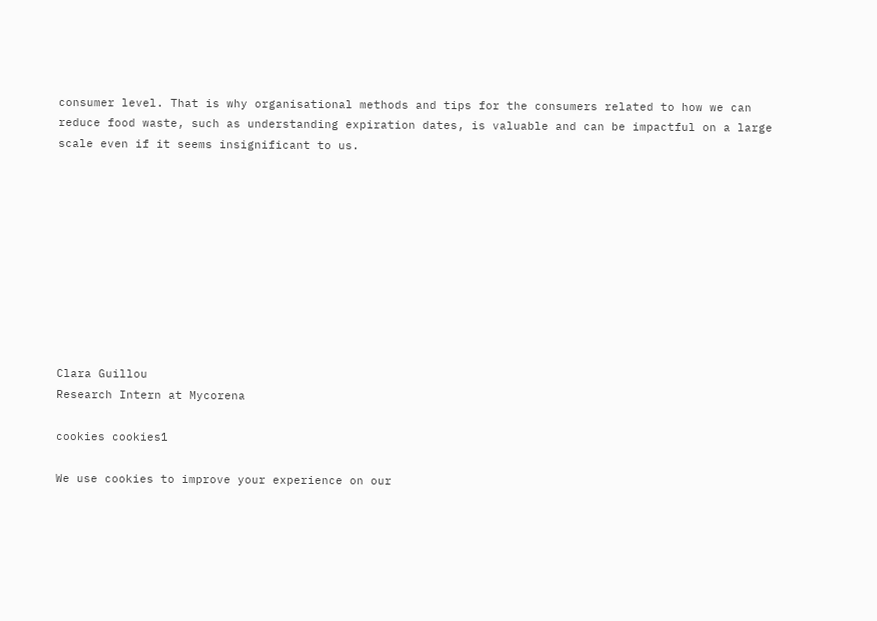consumer level. That is why organisational methods and tips for the consumers related to how we can reduce food waste, such as understanding expiration dates, is valuable and can be impactful on a large scale even if it seems insignificant to us.










Clara Guillou
Research Intern at Mycorena

cookies cookies1

We use cookies to improve your experience on our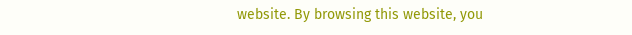website. By browsing this website, you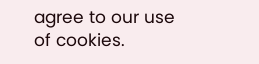agree to our use of cookies.